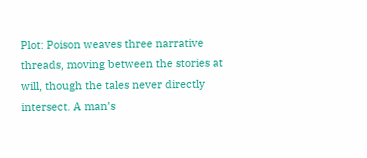Plot: Poison weaves three narrative threads, moving between the stories at will, though the tales never directly intersect. A man’s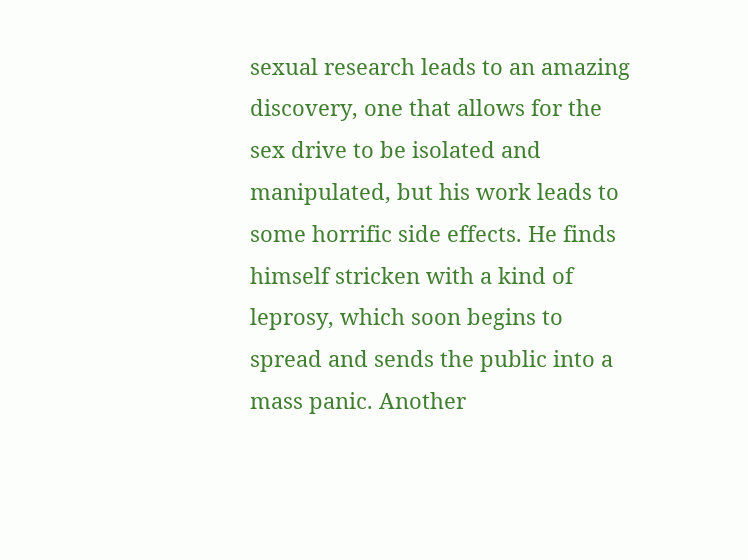sexual research leads to an amazing discovery, one that allows for the sex drive to be isolated and manipulated, but his work leads to some horrific side effects. He finds himself stricken with a kind of leprosy, which soon begins to spread and sends the public into a mass panic. Another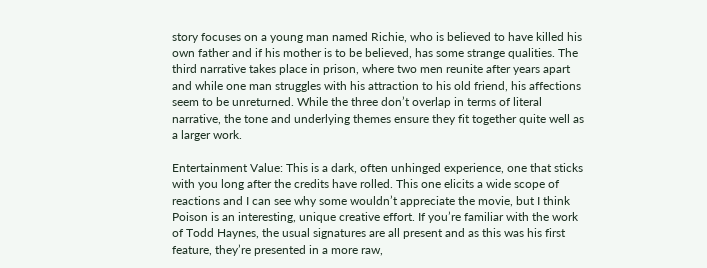story focuses on a young man named Richie, who is believed to have killed his own father and if his mother is to be believed, has some strange qualities. The third narrative takes place in prison, where two men reunite after years apart and while one man struggles with his attraction to his old friend, his affections seem to be unreturned. While the three don’t overlap in terms of literal narrative, the tone and underlying themes ensure they fit together quite well as a larger work.

Entertainment Value: This is a dark, often unhinged experience, one that sticks with you long after the credits have rolled. This one elicits a wide scope of reactions and I can see why some wouldn’t appreciate the movie, but I think Poison is an interesting, unique creative effort. If you’re familiar with the work of Todd Haynes, the usual signatures are all present and as this was his first feature, they’re presented in a more raw,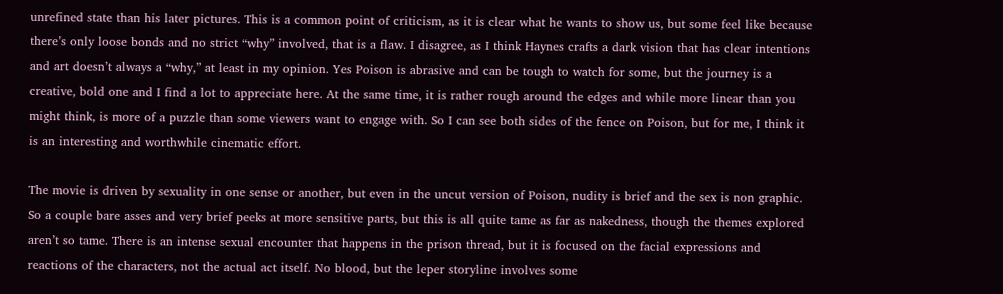unrefined state than his later pictures. This is a common point of criticism, as it is clear what he wants to show us, but some feel like because there’s only loose bonds and no strict “why” involved, that is a flaw. I disagree, as I think Haynes crafts a dark vision that has clear intentions and art doesn’t always a “why,” at least in my opinion. Yes Poison is abrasive and can be tough to watch for some, but the journey is a creative, bold one and I find a lot to appreciate here. At the same time, it is rather rough around the edges and while more linear than you might think, is more of a puzzle than some viewers want to engage with. So I can see both sides of the fence on Poison, but for me, I think it is an interesting and worthwhile cinematic effort.

The movie is driven by sexuality in one sense or another, but even in the uncut version of Poison, nudity is brief and the sex is non graphic. So a couple bare asses and very brief peeks at more sensitive parts, but this is all quite tame as far as nakedness, though the themes explored aren’t so tame. There is an intense sexual encounter that happens in the prison thread, but it is focused on the facial expressions and reactions of the characters, not the actual act itself. No blood, but the leper storyline involves some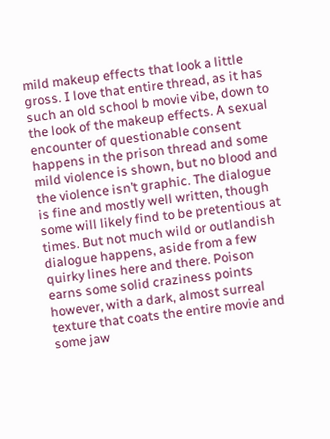mild makeup effects that look a little gross. I love that entire thread, as it has such an old school b movie vibe, down to the look of the makeup effects. A sexual encounter of questionable consent happens in the prison thread and some mild violence is shown, but no blood and the violence isn’t graphic. The dialogue is fine and mostly well written, though some will likely find to be pretentious at times. But not much wild or outlandish dialogue happens, aside from a few quirky lines here and there. Poison earns some solid craziness points however, with a dark, almost surreal texture that coats the entire movie and some jaw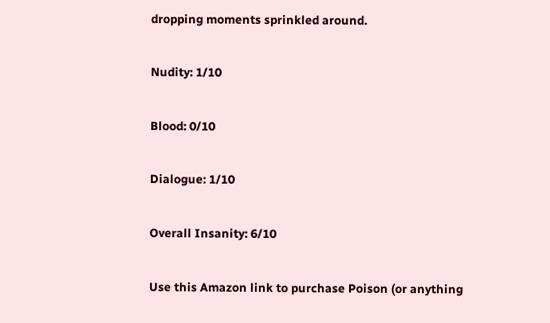dropping moments sprinkled around.

Nudity: 1/10

Blood: 0/10

Dialogue: 1/10

Overall Insanity: 6/10

Use this Amazon link to purchase Poison (or anything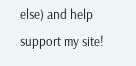else) and help support my site!